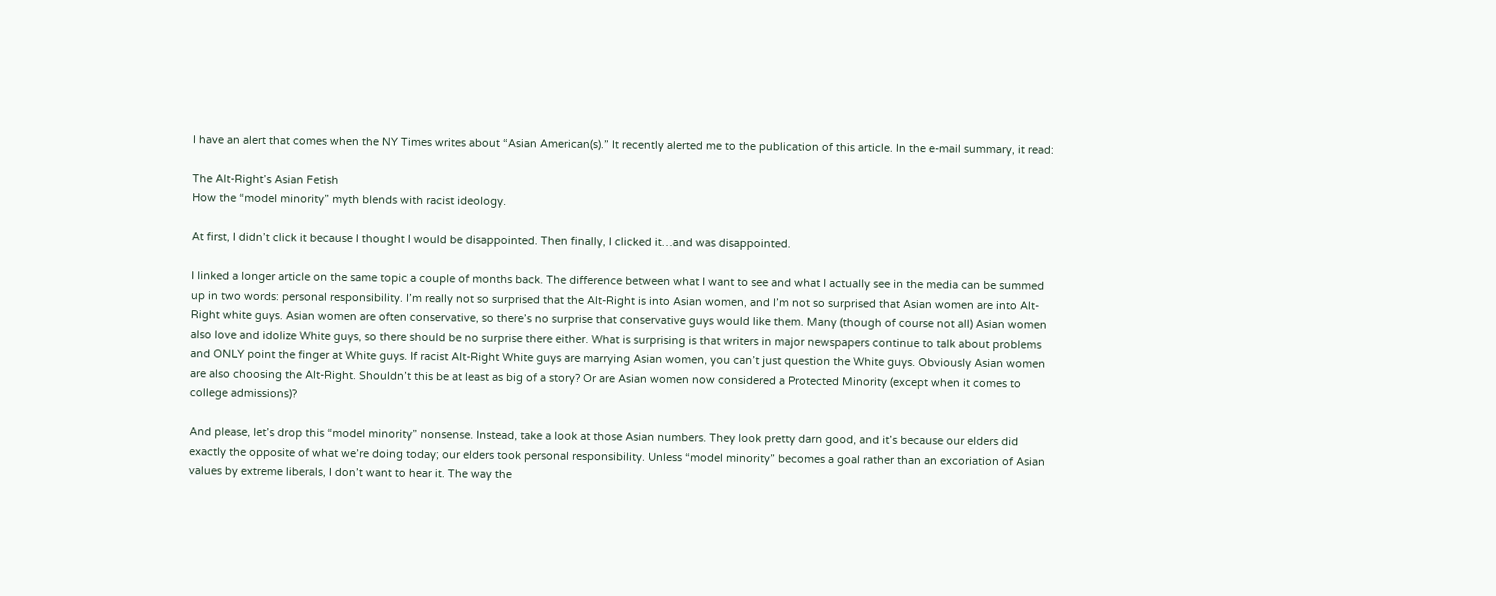I have an alert that comes when the NY Times writes about “Asian American(s).” It recently alerted me to the publication of this article. In the e-mail summary, it read:

The Alt-Right’s Asian Fetish
How the “model minority” myth blends with racist ideology.

At first, I didn’t click it because I thought I would be disappointed. Then finally, I clicked it…and was disappointed.

I linked a longer article on the same topic a couple of months back. The difference between what I want to see and what I actually see in the media can be summed up in two words: personal responsibility. I’m really not so surprised that the Alt-Right is into Asian women, and I’m not so surprised that Asian women are into Alt-Right white guys. Asian women are often conservative, so there’s no surprise that conservative guys would like them. Many (though of course not all) Asian women also love and idolize White guys, so there should be no surprise there either. What is surprising is that writers in major newspapers continue to talk about problems and ONLY point the finger at White guys. If racist Alt-Right White guys are marrying Asian women, you can’t just question the White guys. Obviously Asian women are also choosing the Alt-Right. Shouldn’t this be at least as big of a story? Or are Asian women now considered a Protected Minority (except when it comes to college admissions)?

And please, let’s drop this “model minority” nonsense. Instead, take a look at those Asian numbers. They look pretty darn good, and it’s because our elders did exactly the opposite of what we’re doing today; our elders took personal responsibility. Unless “model minority” becomes a goal rather than an excoriation of Asian values by extreme liberals, I don’t want to hear it. The way the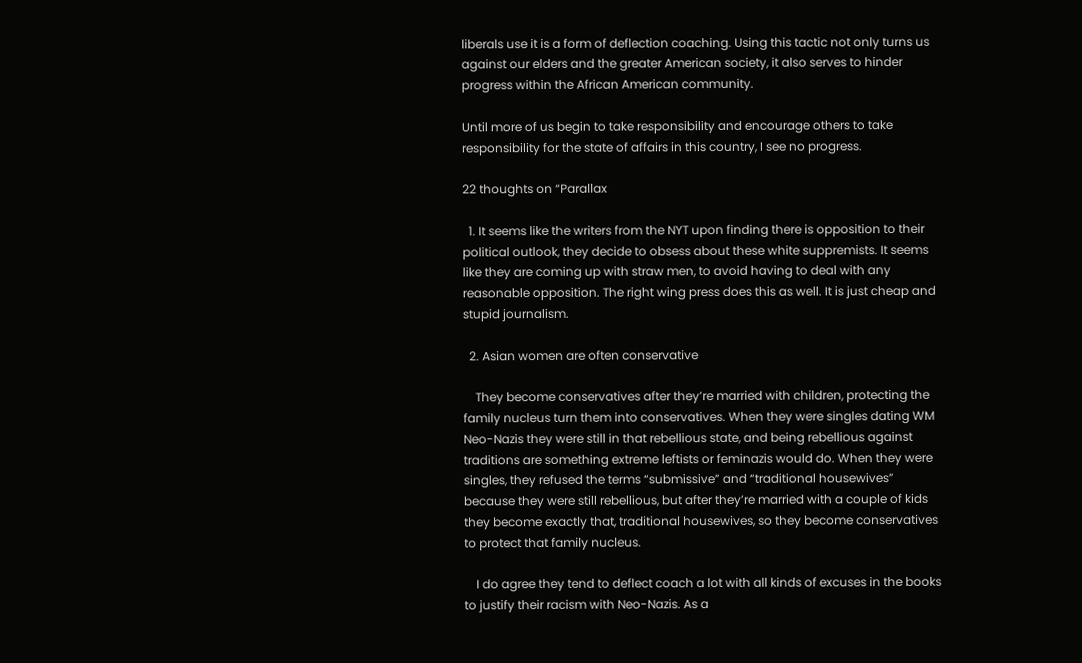liberals use it is a form of deflection coaching. Using this tactic not only turns us against our elders and the greater American society, it also serves to hinder progress within the African American community.

Until more of us begin to take responsibility and encourage others to take responsibility for the state of affairs in this country, I see no progress.

22 thoughts on “Parallax

  1. It seems like the writers from the NYT upon finding there is opposition to their political outlook, they decide to obsess about these white suppremists. It seems like they are coming up with straw men, to avoid having to deal with any reasonable opposition. The right wing press does this as well. It is just cheap and stupid journalism.

  2. Asian women are often conservative

    They become conservatives after they’re married with children, protecting the family nucleus turn them into conservatives. When they were singles dating WM Neo-Nazis they were still in that rebellious state, and being rebellious against traditions are something extreme leftists or feminazis would do. When they were singles, they refused the terms “submissive” and “traditional housewives” because they were still rebellious, but after they’re married with a couple of kids they become exactly that, traditional housewives, so they become conservatives to protect that family nucleus.

    I do agree they tend to deflect coach a lot with all kinds of excuses in the books to justify their racism with Neo-Nazis. As a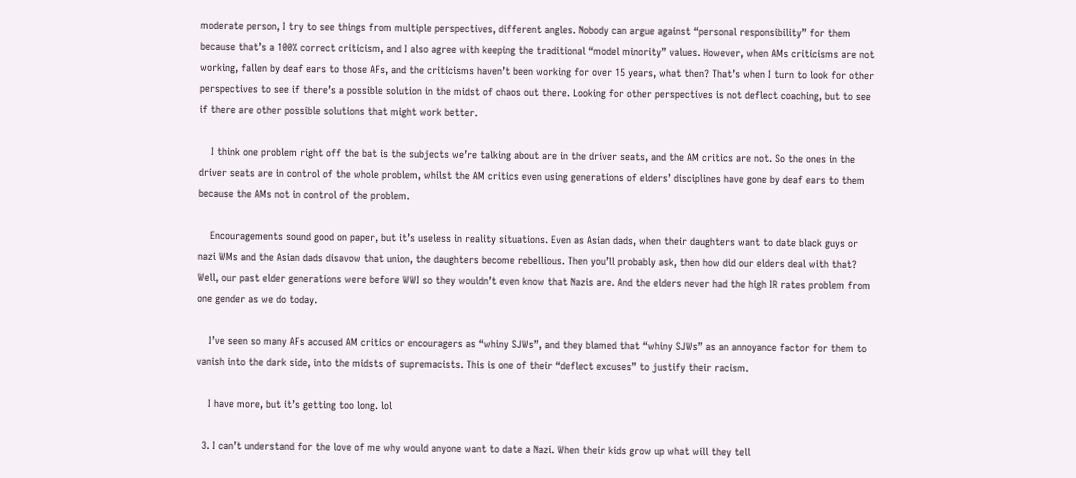moderate person, I try to see things from multiple perspectives, different angles. Nobody can argue against “personal responsibility” for them because that’s a 100% correct criticism, and I also agree with keeping the traditional “model minority” values. However, when AMs criticisms are not working, fallen by deaf ears to those AFs, and the criticisms haven’t been working for over 15 years, what then? That’s when I turn to look for other perspectives to see if there’s a possible solution in the midst of chaos out there. Looking for other perspectives is not deflect coaching, but to see if there are other possible solutions that might work better.

    I think one problem right off the bat is the subjects we’re talking about are in the driver seats, and the AM critics are not. So the ones in the driver seats are in control of the whole problem, whilst the AM critics even using generations of elders’ disciplines have gone by deaf ears to them because the AMs not in control of the problem.

    Encouragements sound good on paper, but it’s useless in reality situations. Even as Asian dads, when their daughters want to date black guys or nazi WMs and the Asian dads disavow that union, the daughters become rebellious. Then you’ll probably ask, then how did our elders deal with that? Well, our past elder generations were before WWI so they wouldn’t even know that Nazis are. And the elders never had the high IR rates problem from one gender as we do today.

    I’ve seen so many AFs accused AM critics or encouragers as “whiny SJWs”, and they blamed that “whiny SJWs” as an annoyance factor for them to vanish into the dark side, into the midsts of supremacists. This is one of their “deflect excuses” to justify their racism.

    I have more, but it’s getting too long. lol

  3. I can’t understand for the love of me why would anyone want to date a Nazi. When their kids grow up what will they tell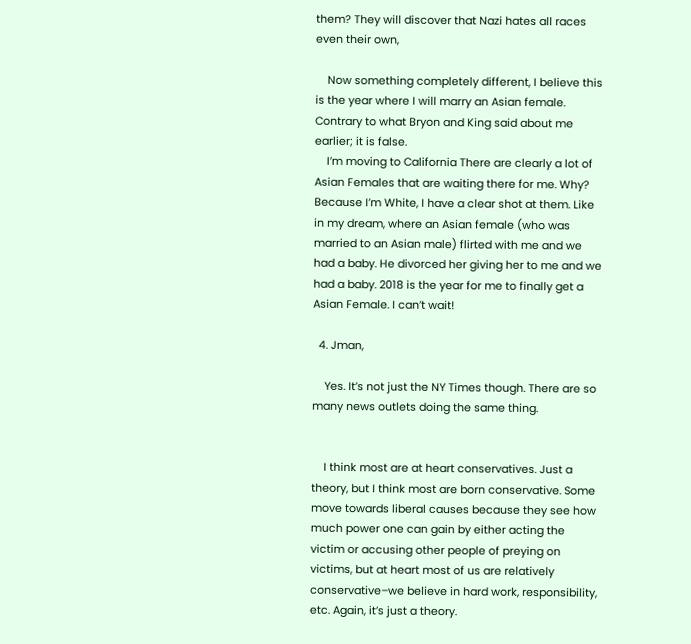them? They will discover that Nazi hates all races even their own,

    Now something completely different, I believe this is the year where I will marry an Asian female. Contrary to what Bryon and King said about me earlier; it is false.
    I’m moving to California There are clearly a lot of Asian Females that are waiting there for me. Why? Because I’m White, I have a clear shot at them. Like in my dream, where an Asian female (who was married to an Asian male) flirted with me and we had a baby. He divorced her giving her to me and we had a baby. 2018 is the year for me to finally get a Asian Female. I can’t wait!

  4. Jman,

    Yes. It’s not just the NY Times though. There are so many news outlets doing the same thing.


    I think most are at heart conservatives. Just a theory, but I think most are born conservative. Some move towards liberal causes because they see how much power one can gain by either acting the victim or accusing other people of preying on victims, but at heart most of us are relatively conservative–we believe in hard work, responsibility, etc. Again, it’s just a theory.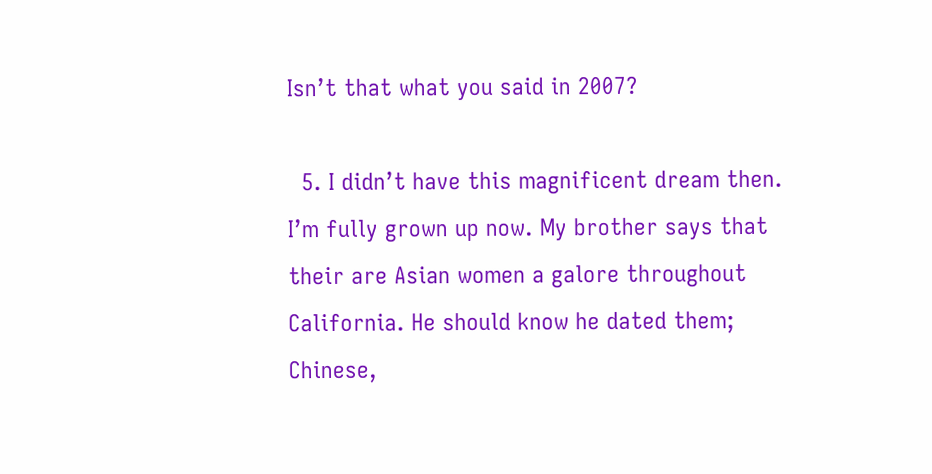Isn’t that what you said in 2007?

  5. I didn’t have this magnificent dream then. I’m fully grown up now. My brother says that their are Asian women a galore throughout California. He should know he dated them; Chinese,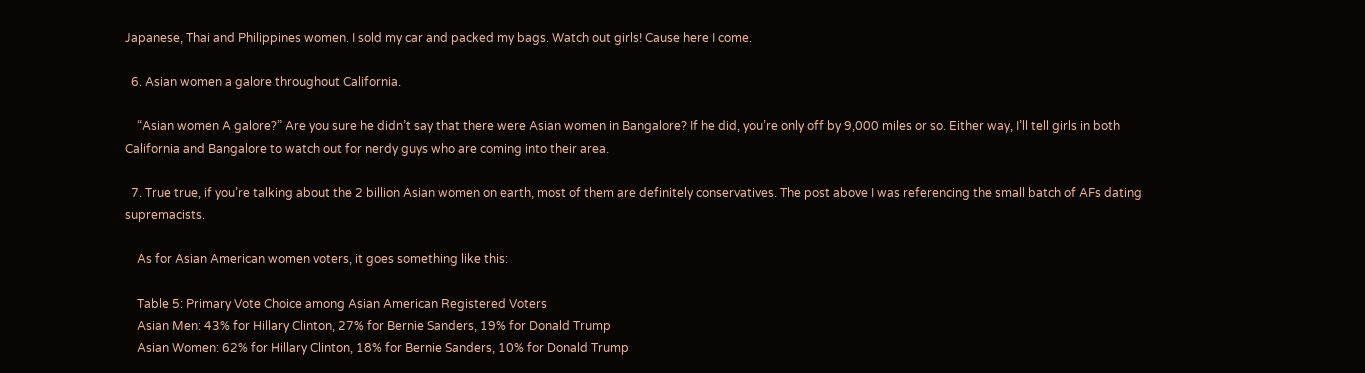Japanese, Thai and Philippines women. I sold my car and packed my bags. Watch out girls! Cause here I come.

  6. Asian women a galore throughout California.

    “Asian women A galore?” Are you sure he didn’t say that there were Asian women in Bangalore? If he did, you’re only off by 9,000 miles or so. Either way, I’ll tell girls in both California and Bangalore to watch out for nerdy guys who are coming into their area.

  7. True true, if you’re talking about the 2 billion Asian women on earth, most of them are definitely conservatives. The post above I was referencing the small batch of AFs dating supremacists.

    As for Asian American women voters, it goes something like this:

    Table 5: Primary Vote Choice among Asian American Registered Voters
    Asian Men: 43% for Hillary Clinton, 27% for Bernie Sanders, 19% for Donald Trump
    Asian Women: 62% for Hillary Clinton, 18% for Bernie Sanders, 10% for Donald Trump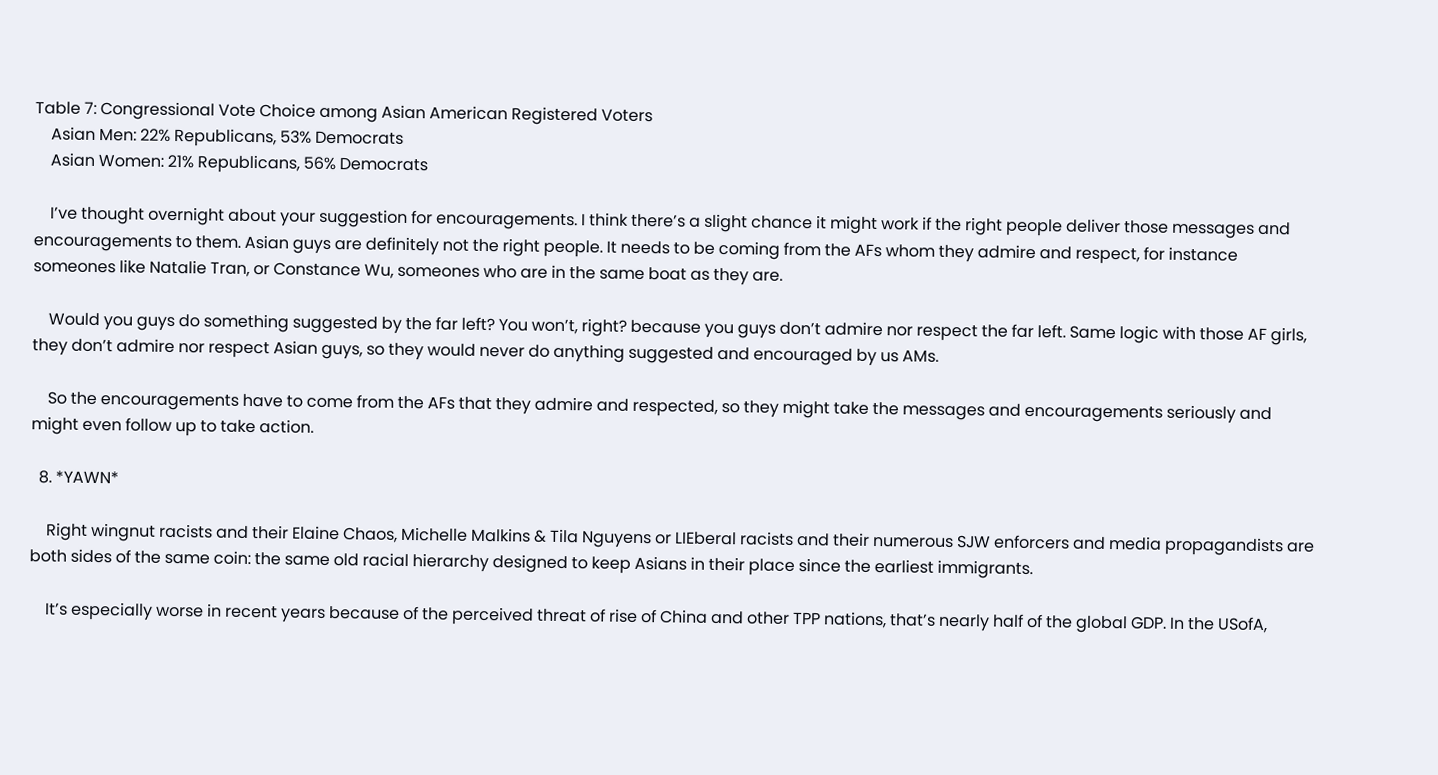Table 7: Congressional Vote Choice among Asian American Registered Voters
    Asian Men: 22% Republicans, 53% Democrats
    Asian Women: 21% Republicans, 56% Democrats

    I’ve thought overnight about your suggestion for encouragements. I think there’s a slight chance it might work if the right people deliver those messages and encouragements to them. Asian guys are definitely not the right people. It needs to be coming from the AFs whom they admire and respect, for instance someones like Natalie Tran, or Constance Wu, someones who are in the same boat as they are.

    Would you guys do something suggested by the far left? You won’t, right? because you guys don’t admire nor respect the far left. Same logic with those AF girls, they don’t admire nor respect Asian guys, so they would never do anything suggested and encouraged by us AMs.

    So the encouragements have to come from the AFs that they admire and respected, so they might take the messages and encouragements seriously and might even follow up to take action.

  8. *YAWN*

    Right wingnut racists and their Elaine Chaos, Michelle Malkins & Tila Nguyens or LIEberal racists and their numerous SJW enforcers and media propagandists are both sides of the same coin: the same old racial hierarchy designed to keep Asians in their place since the earliest immigrants.

    It’s especially worse in recent years because of the perceived threat of rise of China and other TPP nations, that’s nearly half of the global GDP. In the USofA,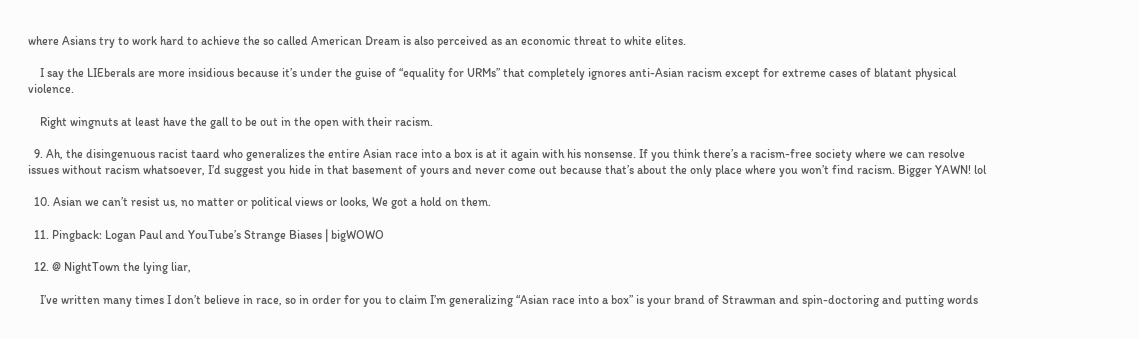where Asians try to work hard to achieve the so called American Dream is also perceived as an economic threat to white elites.

    I say the LIEberals are more insidious because it’s under the guise of “equality for URMs” that completely ignores anti-Asian racism except for extreme cases of blatant physical violence.

    Right wingnuts at least have the gall to be out in the open with their racism.

  9. Ah, the disingenuous racist taard who generalizes the entire Asian race into a box is at it again with his nonsense. If you think there’s a racism-free society where we can resolve issues without racism whatsoever, I’d suggest you hide in that basement of yours and never come out because that’s about the only place where you won’t find racism. Bigger YAWN! lol

  10. Asian we can’t resist us, no matter or political views or looks, We got a hold on them.

  11. Pingback: Logan Paul and YouTube’s Strange Biases | bigWOWO

  12. @ NightTown the lying liar,

    I’ve written many times I don’t believe in race, so in order for you to claim I’m generalizing “Asian race into a box” is your brand of Strawman and spin-doctoring and putting words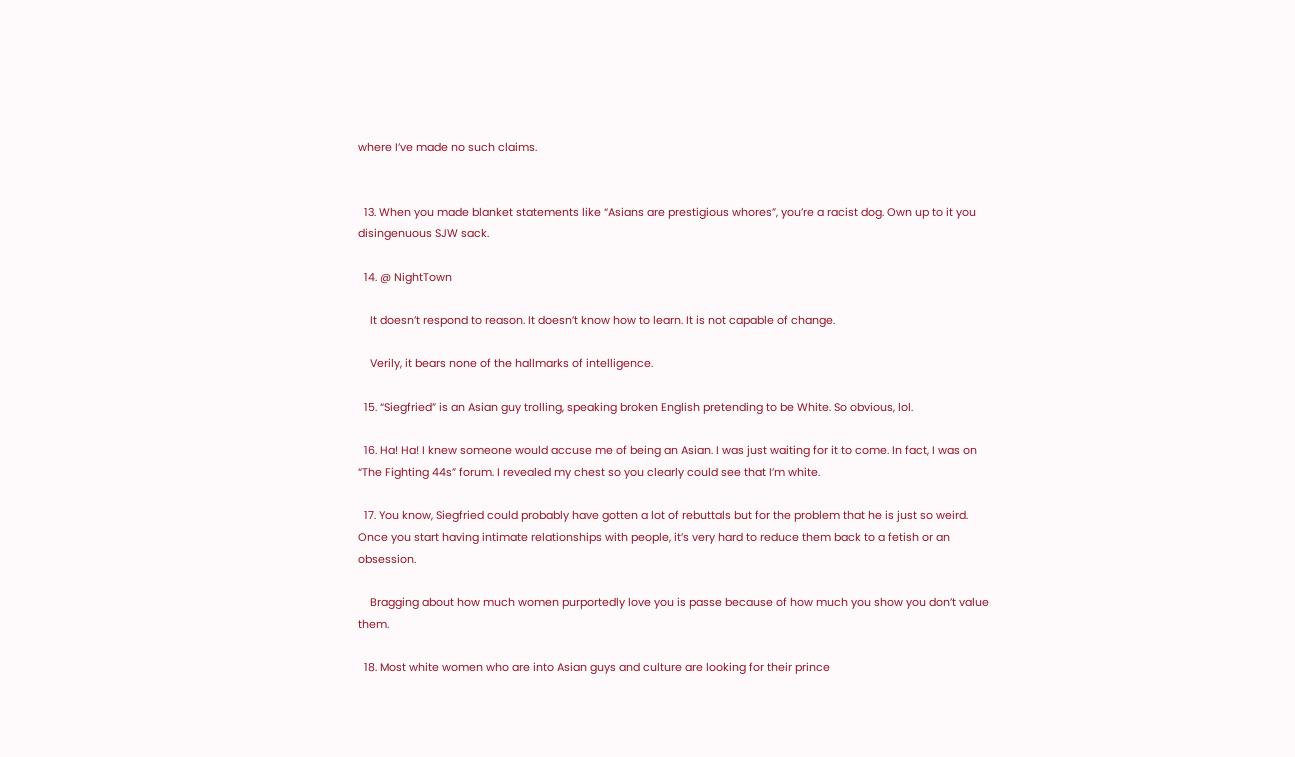where I’ve made no such claims.


  13. When you made blanket statements like “Asians are prestigious whores”, you’re a racist dog. Own up to it you disingenuous SJW sack.

  14. @ NightTown

    It doesn’t respond to reason. It doesn’t know how to learn. It is not capable of change.

    Verily, it bears none of the hallmarks of intelligence.

  15. “Siegfried” is an Asian guy trolling, speaking broken English pretending to be White. So obvious, lol.

  16. Ha! Ha! I knew someone would accuse me of being an Asian. I was just waiting for it to come. In fact, I was on “The Fighting 44s” forum. I revealed my chest so you clearly could see that I’m white.

  17. You know, Siegfried could probably have gotten a lot of rebuttals but for the problem that he is just so weird. Once you start having intimate relationships with people, it’s very hard to reduce them back to a fetish or an obsession.

    Bragging about how much women purportedly love you is passe because of how much you show you don’t value them.

  18. Most white women who are into Asian guys and culture are looking for their prince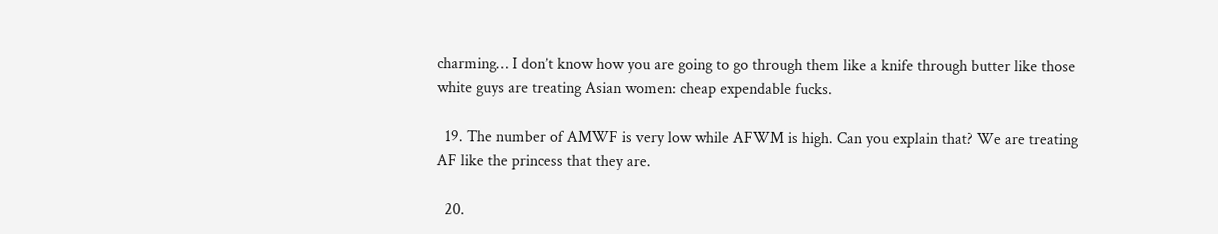charming… I don’t know how you are going to go through them like a knife through butter like those white guys are treating Asian women: cheap expendable fucks.

  19. The number of AMWF is very low while AFWM is high. Can you explain that? We are treating AF like the princess that they are.

  20.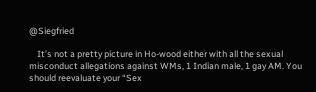@Siegfried

    It’s not a pretty picture in Ho-wood either with all the sexual misconduct allegations against WMs, 1 Indian male, 1 gay AM. You should reevaluate your “Sex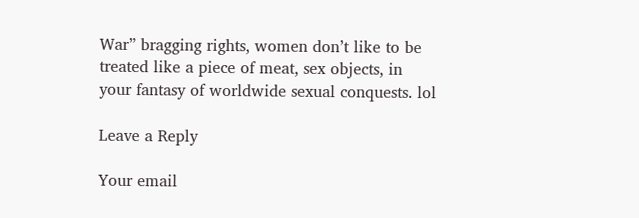War” bragging rights, women don’t like to be treated like a piece of meat, sex objects, in your fantasy of worldwide sexual conquests. lol

Leave a Reply

Your email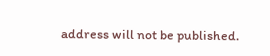address will not be published.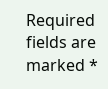Required fields are marked *